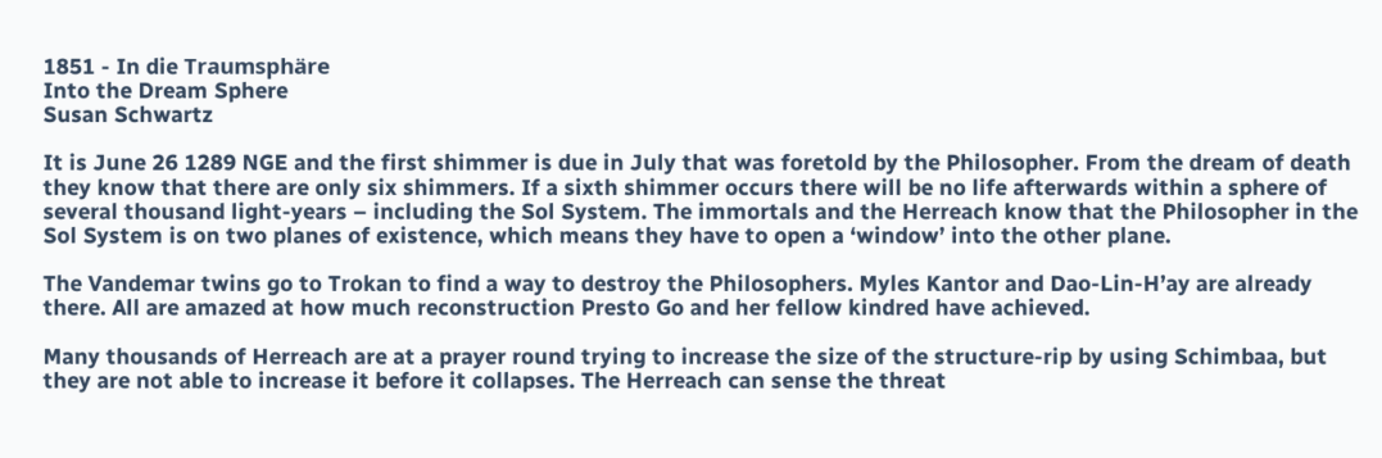1851 - In die Traumsphäre
Into the Dream Sphere
Susan Schwartz

It is June 26 1289 NGE and the first shimmer is due in July that was foretold by the Philosopher. From the dream of death they know that there are only six shimmers. If a sixth shimmer occurs there will be no life afterwards within a sphere of several thousand light-years – including the Sol System. The immortals and the Herreach know that the Philosopher in the Sol System is on two planes of existence, which means they have to open a ‘window’ into the other plane.

The Vandemar twins go to Trokan to find a way to destroy the Philosophers. Myles Kantor and Dao-Lin-H’ay are already there. All are amazed at how much reconstruction Presto Go and her fellow kindred have achieved.

Many thousands of Herreach are at a prayer round trying to increase the size of the structure-rip by using Schimbaa, but they are not able to increase it before it collapses. The Herreach can sense the threat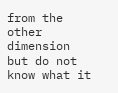from the other dimension but do not know what it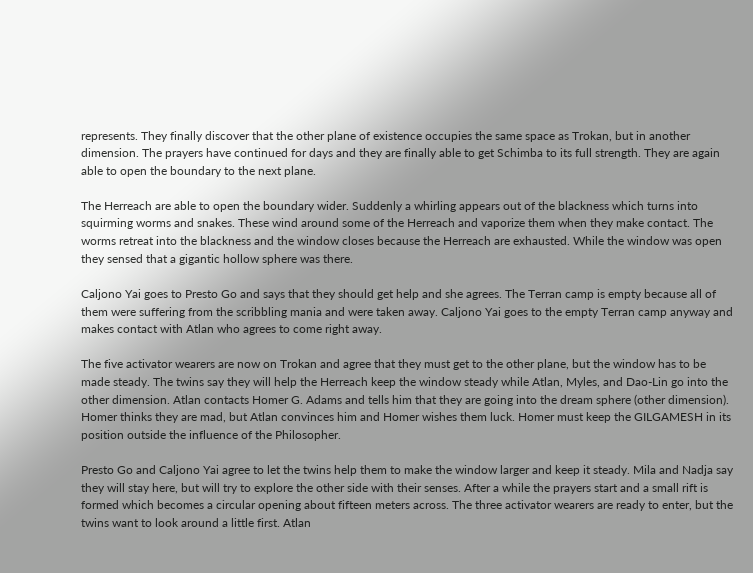represents. They finally discover that the other plane of existence occupies the same space as Trokan, but in another dimension. The prayers have continued for days and they are finally able to get Schimba to its full strength. They are again able to open the boundary to the next plane.

The Herreach are able to open the boundary wider. Suddenly a whirling appears out of the blackness which turns into squirming worms and snakes. These wind around some of the Herreach and vaporize them when they make contact. The worms retreat into the blackness and the window closes because the Herreach are exhausted. While the window was open they sensed that a gigantic hollow sphere was there.

Caljono Yai goes to Presto Go and says that they should get help and she agrees. The Terran camp is empty because all of them were suffering from the scribbling mania and were taken away. Caljono Yai goes to the empty Terran camp anyway and makes contact with Atlan who agrees to come right away.

The five activator wearers are now on Trokan and agree that they must get to the other plane, but the window has to be made steady. The twins say they will help the Herreach keep the window steady while Atlan, Myles, and Dao-Lin go into the other dimension. Atlan contacts Homer G. Adams and tells him that they are going into the dream sphere (other dimension). Homer thinks they are mad, but Atlan convinces him and Homer wishes them luck. Homer must keep the GILGAMESH in its position outside the influence of the Philosopher.

Presto Go and Caljono Yai agree to let the twins help them to make the window larger and keep it steady. Mila and Nadja say they will stay here, but will try to explore the other side with their senses. After a while the prayers start and a small rift is formed which becomes a circular opening about fifteen meters across. The three activator wearers are ready to enter, but the twins want to look around a little first. Atlan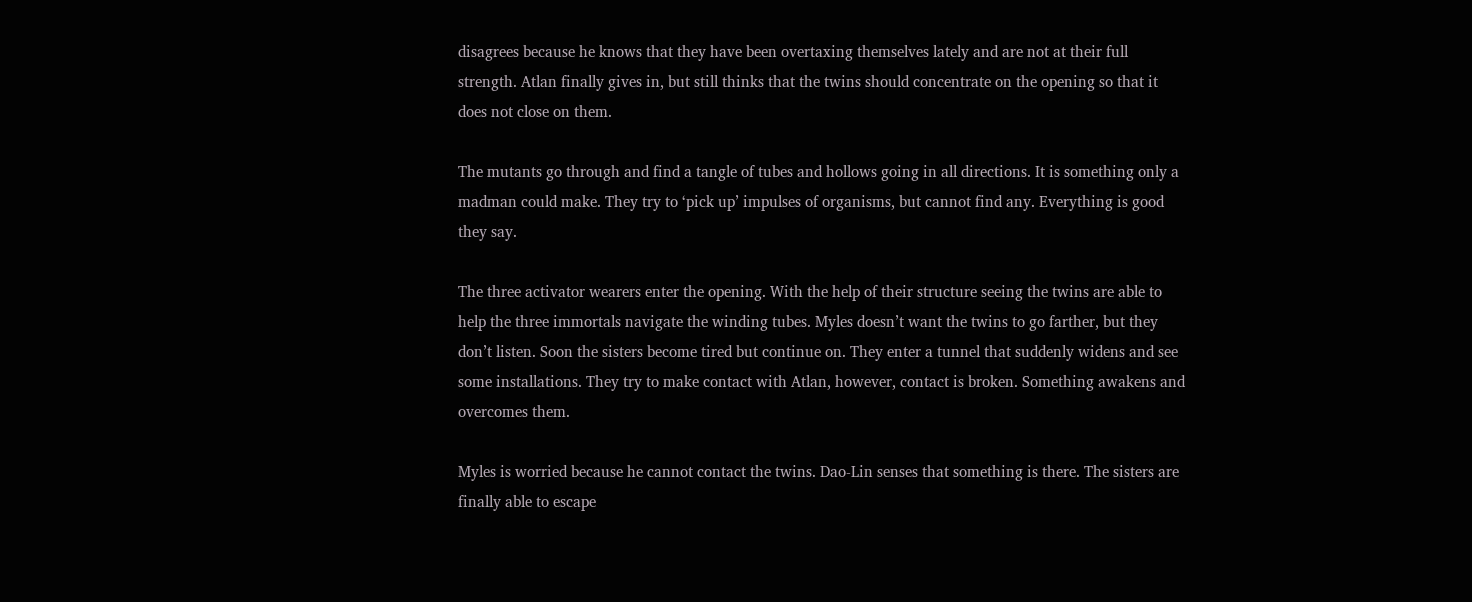disagrees because he knows that they have been overtaxing themselves lately and are not at their full strength. Atlan finally gives in, but still thinks that the twins should concentrate on the opening so that it does not close on them.

The mutants go through and find a tangle of tubes and hollows going in all directions. It is something only a madman could make. They try to ‘pick up’ impulses of organisms, but cannot find any. Everything is good they say.

The three activator wearers enter the opening. With the help of their structure seeing the twins are able to help the three immortals navigate the winding tubes. Myles doesn’t want the twins to go farther, but they don’t listen. Soon the sisters become tired but continue on. They enter a tunnel that suddenly widens and see some installations. They try to make contact with Atlan, however, contact is broken. Something awakens and overcomes them.

Myles is worried because he cannot contact the twins. Dao-Lin senses that something is there. The sisters are finally able to escape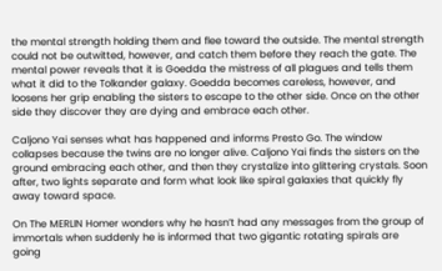the mental strength holding them and flee toward the outside. The mental strength could not be outwitted, however, and catch them before they reach the gate. The mental power reveals that it is Goedda the mistress of all plagues and tells them what it did to the Tolkander galaxy. Goedda becomes careless, however, and loosens her grip enabling the sisters to escape to the other side. Once on the other side they discover they are dying and embrace each other.

Caljono Yai senses what has happened and informs Presto Go. The window collapses because the twins are no longer alive. Caljono Yai finds the sisters on the ground embracing each other, and then they crystalize into glittering crystals. Soon after, two lights separate and form what look like spiral galaxies that quickly fly away toward space.

On The MERLIN Homer wonders why he hasn’t had any messages from the group of immortals when suddenly he is informed that two gigantic rotating spirals are going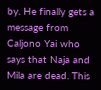by. He finally gets a message from Caljono Yai who says that Naja and Mila are dead. This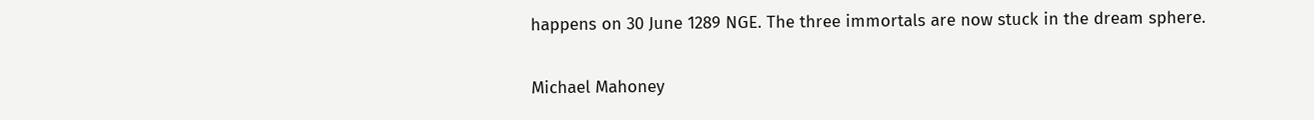happens on 30 June 1289 NGE. The three immortals are now stuck in the dream sphere.

Michael Mahoney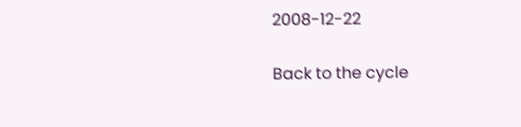2008-12-22

Back to the cycle